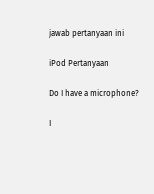jawab pertanyaan ini

iPod Pertanyaan

Do I have a microphone?

I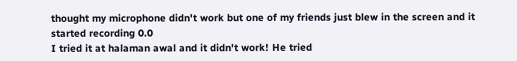thought my microphone didn't work but one of my friends just blew in the screen and it started recording 0.0
I tried it at halaman awal and it didn't work! He tried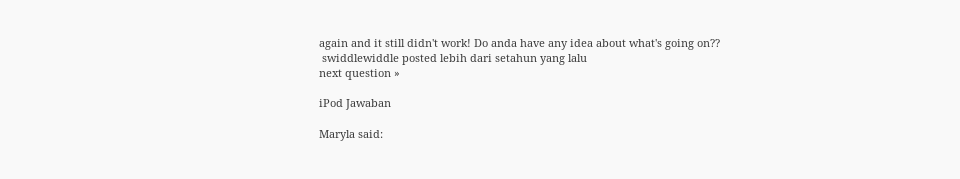again and it still didn't work! Do anda have any idea about what's going on??
 swiddlewiddle posted lebih dari setahun yang lalu
next question »

iPod Jawaban

Maryla said: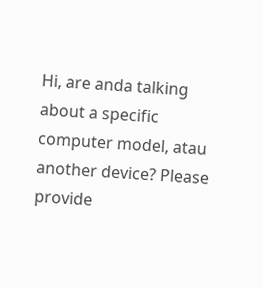Hi, are anda talking about a specific computer model, atau another device? Please provide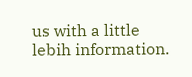us with a little lebih information.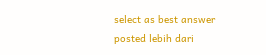select as best answer
posted lebih dari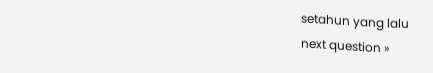setahun yang lalu
next question »